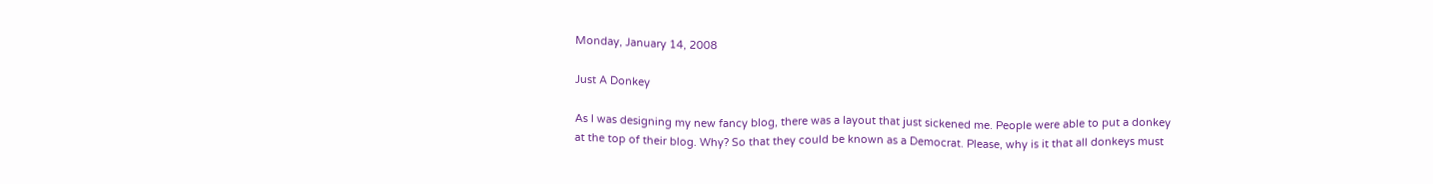Monday, January 14, 2008

Just A Donkey

As I was designing my new fancy blog, there was a layout that just sickened me. People were able to put a donkey at the top of their blog. Why? So that they could be known as a Democrat. Please, why is it that all donkeys must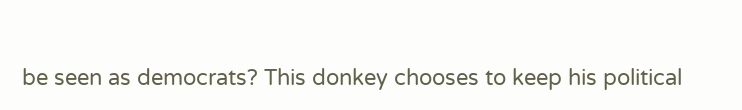be seen as democrats? This donkey chooses to keep his political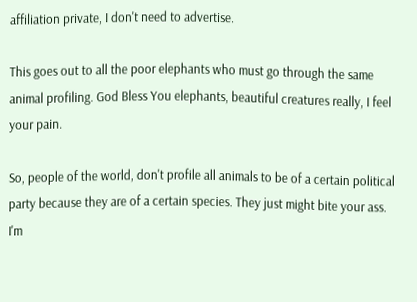affiliation private, I don't need to advertise.

This goes out to all the poor elephants who must go through the same animal profiling. God Bless You elephants, beautiful creatures really, I feel your pain.

So, people of the world, don't profile all animals to be of a certain political party because they are of a certain species. They just might bite your ass. I'm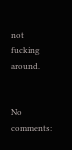not fucking around.


No comments: